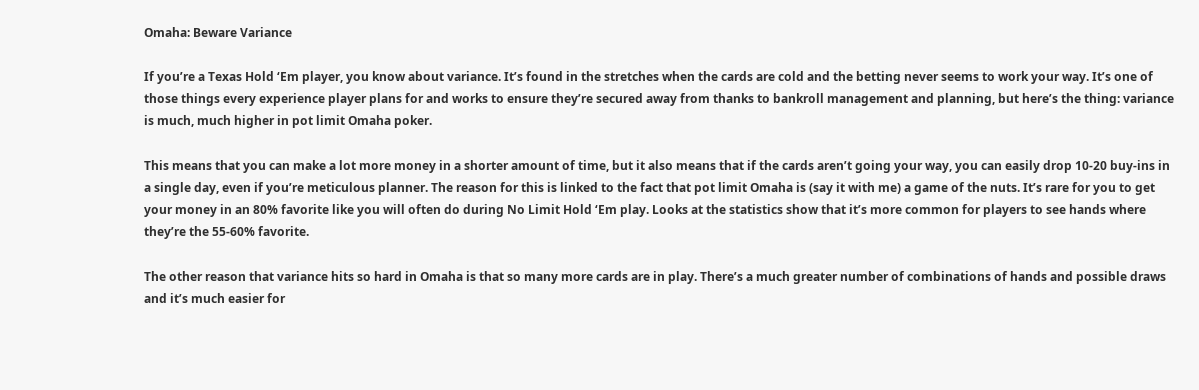Omaha: Beware Variance

If you’re a Texas Hold ‘Em player, you know about variance. It’s found in the stretches when the cards are cold and the betting never seems to work your way. It’s one of those things every experience player plans for and works to ensure they’re secured away from thanks to bankroll management and planning, but here’s the thing: variance is much, much higher in pot limit Omaha poker.

This means that you can make a lot more money in a shorter amount of time, but it also means that if the cards aren’t going your way, you can easily drop 10-20 buy-ins in a single day, even if you’re meticulous planner. The reason for this is linked to the fact that pot limit Omaha is (say it with me) a game of the nuts. It’s rare for you to get your money in an 80% favorite like you will often do during No Limit Hold ‘Em play. Looks at the statistics show that it’s more common for players to see hands where they’re the 55-60% favorite.

The other reason that variance hits so hard in Omaha is that so many more cards are in play. There’s a much greater number of combinations of hands and possible draws and it’s much easier for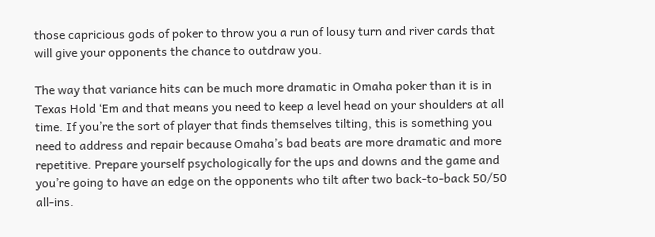those capricious gods of poker to throw you a run of lousy turn and river cards that will give your opponents the chance to outdraw you.

The way that variance hits can be much more dramatic in Omaha poker than it is in Texas Hold ‘Em and that means you need to keep a level head on your shoulders at all time. If you’re the sort of player that finds themselves tilting, this is something you need to address and repair because Omaha’s bad beats are more dramatic and more repetitive. Prepare yourself psychologically for the ups and downs and the game and you’re going to have an edge on the opponents who tilt after two back-to-back 50/50 all-ins.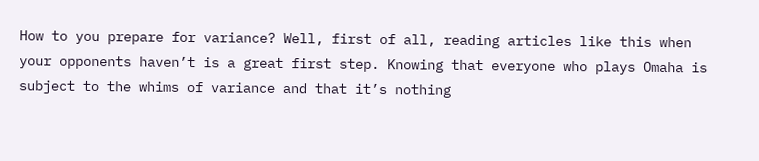How to you prepare for variance? Well, first of all, reading articles like this when your opponents haven’t is a great first step. Knowing that everyone who plays Omaha is subject to the whims of variance and that it’s nothing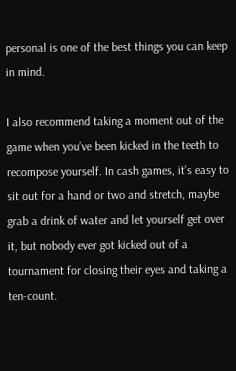personal is one of the best things you can keep in mind.

I also recommend taking a moment out of the game when you’ve been kicked in the teeth to recompose yourself. In cash games, it’s easy to sit out for a hand or two and stretch, maybe grab a drink of water and let yourself get over it, but nobody ever got kicked out of a tournament for closing their eyes and taking a ten-count.